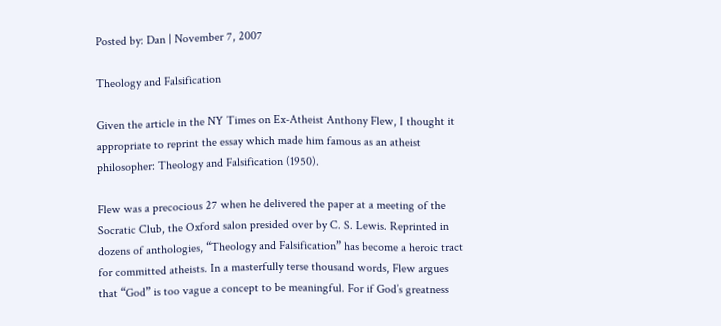Posted by: Dan | November 7, 2007

Theology and Falsification

Given the article in the NY Times on Ex-Atheist Anthony Flew, I thought it appropriate to reprint the essay which made him famous as an atheist philosopher: Theology and Falsification (1950).

Flew was a precocious 27 when he delivered the paper at a meeting of the Socratic Club, the Oxford salon presided over by C. S. Lewis. Reprinted in dozens of anthologies, “Theology and Falsification” has become a heroic tract for committed atheists. In a masterfully terse thousand words, Flew argues that “God” is too vague a concept to be meaningful. For if God’s greatness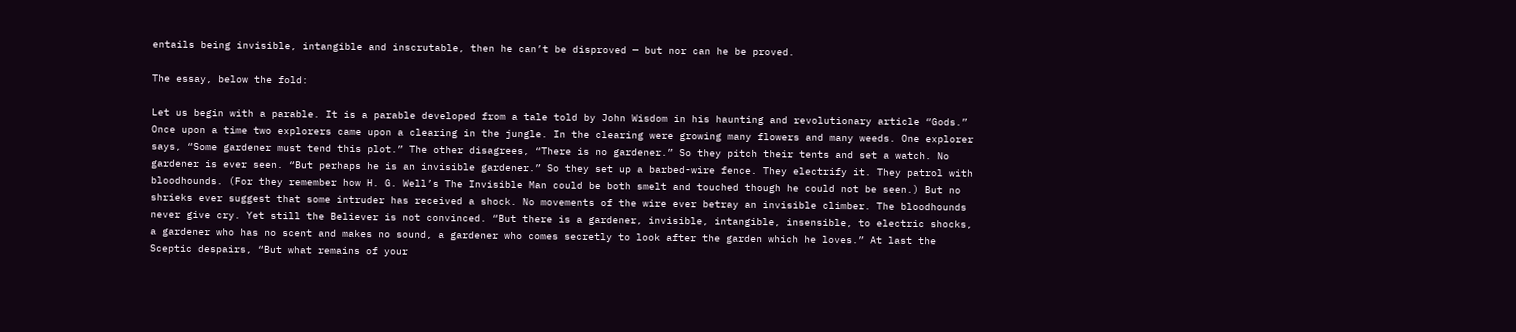entails being invisible, intangible and inscrutable, then he can’t be disproved — but nor can he be proved.

The essay, below the fold:

Let us begin with a parable. It is a parable developed from a tale told by John Wisdom in his haunting and revolutionary article “Gods.” Once upon a time two explorers came upon a clearing in the jungle. In the clearing were growing many flowers and many weeds. One explorer says, “Some gardener must tend this plot.” The other disagrees, “There is no gardener.” So they pitch their tents and set a watch. No gardener is ever seen. “But perhaps he is an invisible gardener.” So they set up a barbed-wire fence. They electrify it. They patrol with bloodhounds. (For they remember how H. G. Well’s The Invisible Man could be both smelt and touched though he could not be seen.) But no shrieks ever suggest that some intruder has received a shock. No movements of the wire ever betray an invisible climber. The bloodhounds never give cry. Yet still the Believer is not convinced. “But there is a gardener, invisible, intangible, insensible, to electric shocks, a gardener who has no scent and makes no sound, a gardener who comes secretly to look after the garden which he loves.” At last the Sceptic despairs, “But what remains of your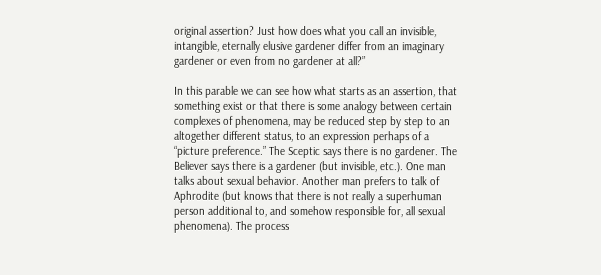original assertion? Just how does what you call an invisible, intangible, eternally elusive gardener differ from an imaginary gardener or even from no gardener at all?”

In this parable we can see how what starts as an assertion, that something exist or that there is some analogy between certain complexes of phenomena, may be reduced step by step to an altogether different status, to an expression perhaps of a “picture preference.” The Sceptic says there is no gardener. The Believer says there is a gardener (but invisible, etc.). One man talks about sexual behavior. Another man prefers to talk of Aphrodite (but knows that there is not really a superhuman person additional to, and somehow responsible for, all sexual phenomena). The process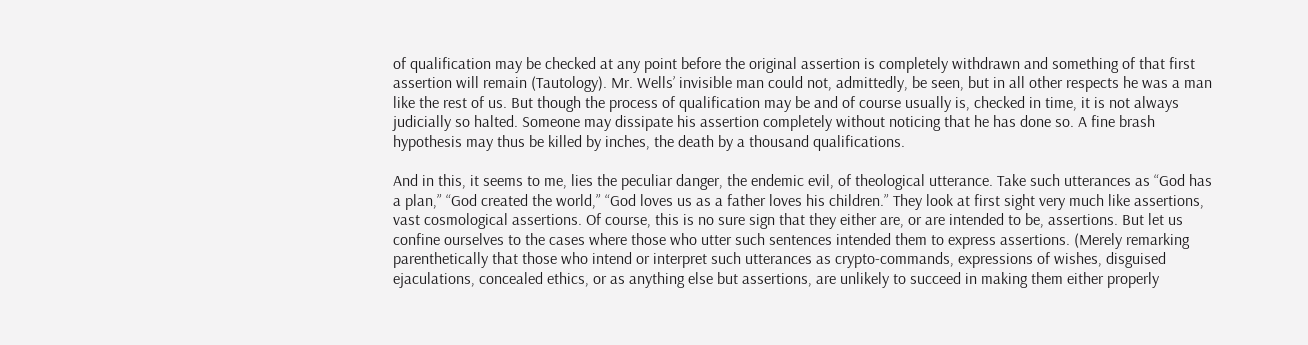of qualification may be checked at any point before the original assertion is completely withdrawn and something of that first assertion will remain (Tautology). Mr. Wells’ invisible man could not, admittedly, be seen, but in all other respects he was a man like the rest of us. But though the process of qualification may be and of course usually is, checked in time, it is not always judicially so halted. Someone may dissipate his assertion completely without noticing that he has done so. A fine brash hypothesis may thus be killed by inches, the death by a thousand qualifications.

And in this, it seems to me, lies the peculiar danger, the endemic evil, of theological utterance. Take such utterances as “God has a plan,” “God created the world,” “God loves us as a father loves his children.” They look at first sight very much like assertions, vast cosmological assertions. Of course, this is no sure sign that they either are, or are intended to be, assertions. But let us confine ourselves to the cases where those who utter such sentences intended them to express assertions. (Merely remarking parenthetically that those who intend or interpret such utterances as crypto-commands, expressions of wishes, disguised ejaculations, concealed ethics, or as anything else but assertions, are unlikely to succeed in making them either properly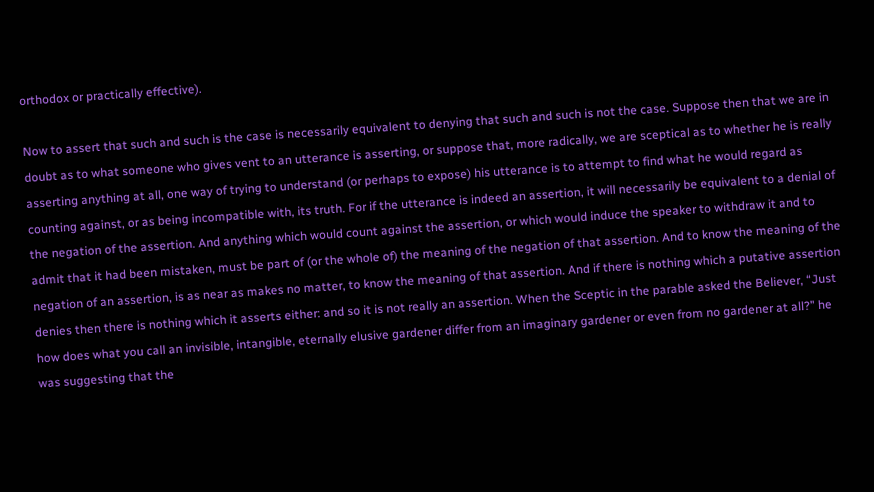orthodox or practically effective).

Now to assert that such and such is the case is necessarily equivalent to denying that such and such is not the case. Suppose then that we are in doubt as to what someone who gives vent to an utterance is asserting, or suppose that, more radically, we are sceptical as to whether he is really asserting anything at all, one way of trying to understand (or perhaps to expose) his utterance is to attempt to find what he would regard as counting against, or as being incompatible with, its truth. For if the utterance is indeed an assertion, it will necessarily be equivalent to a denial of the negation of the assertion. And anything which would count against the assertion, or which would induce the speaker to withdraw it and to admit that it had been mistaken, must be part of (or the whole of) the meaning of the negation of that assertion. And to know the meaning of the negation of an assertion, is as near as makes no matter, to know the meaning of that assertion. And if there is nothing which a putative assertion denies then there is nothing which it asserts either: and so it is not really an assertion. When the Sceptic in the parable asked the Believer, “Just how does what you call an invisible, intangible, eternally elusive gardener differ from an imaginary gardener or even from no gardener at all?” he was suggesting that the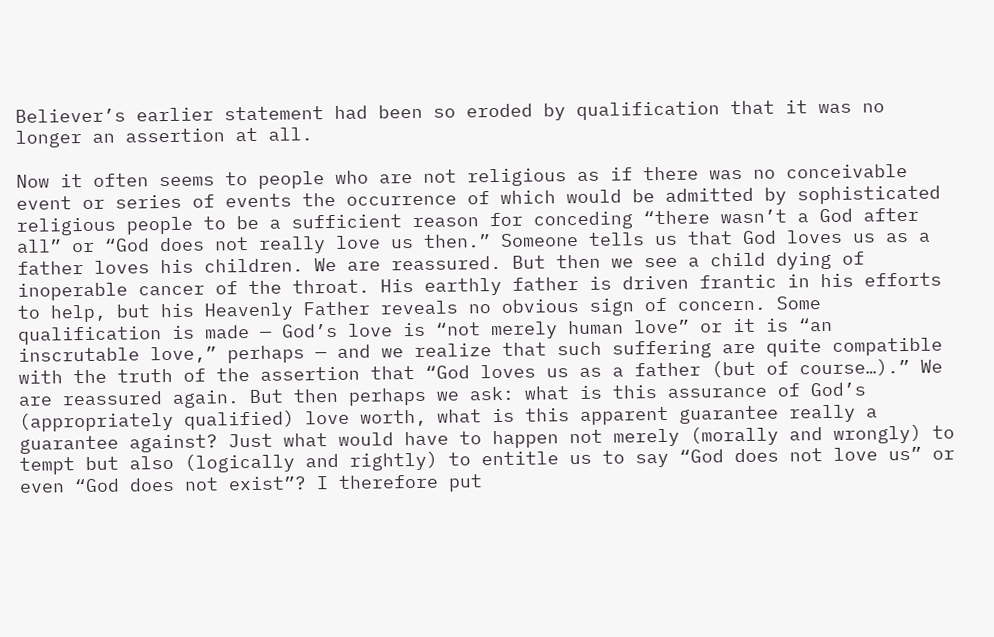Believer’s earlier statement had been so eroded by qualification that it was no longer an assertion at all.

Now it often seems to people who are not religious as if there was no conceivable event or series of events the occurrence of which would be admitted by sophisticated religious people to be a sufficient reason for conceding “there wasn’t a God after all” or “God does not really love us then.” Someone tells us that God loves us as a father loves his children. We are reassured. But then we see a child dying of inoperable cancer of the throat. His earthly father is driven frantic in his efforts to help, but his Heavenly Father reveals no obvious sign of concern. Some qualification is made — God’s love is “not merely human love” or it is “an inscrutable love,” perhaps — and we realize that such suffering are quite compatible with the truth of the assertion that “God loves us as a father (but of course…).” We are reassured again. But then perhaps we ask: what is this assurance of God’s (appropriately qualified) love worth, what is this apparent guarantee really a guarantee against? Just what would have to happen not merely (morally and wrongly) to tempt but also (logically and rightly) to entitle us to say “God does not love us” or even “God does not exist”? I therefore put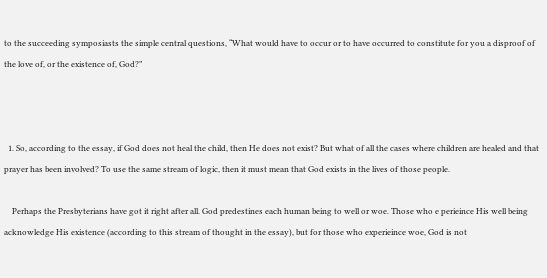to the succeeding symposiasts the simple central questions, “What would have to occur or to have occurred to constitute for you a disproof of the love of, or the existence of, God?”



  1. So, according to the essay, if God does not heal the child, then He does not exist? But what of all the cases where children are healed and that prayer has been involved? To use the same stream of logic, then it must mean that God exists in the lives of those people.

    Perhaps the Presbyterians have got it right after all. God predestines each human being to well or woe. Those who e perieince His well being acknowledge His existence (according to this stream of thought in the essay), but for those who experieince woe, God is not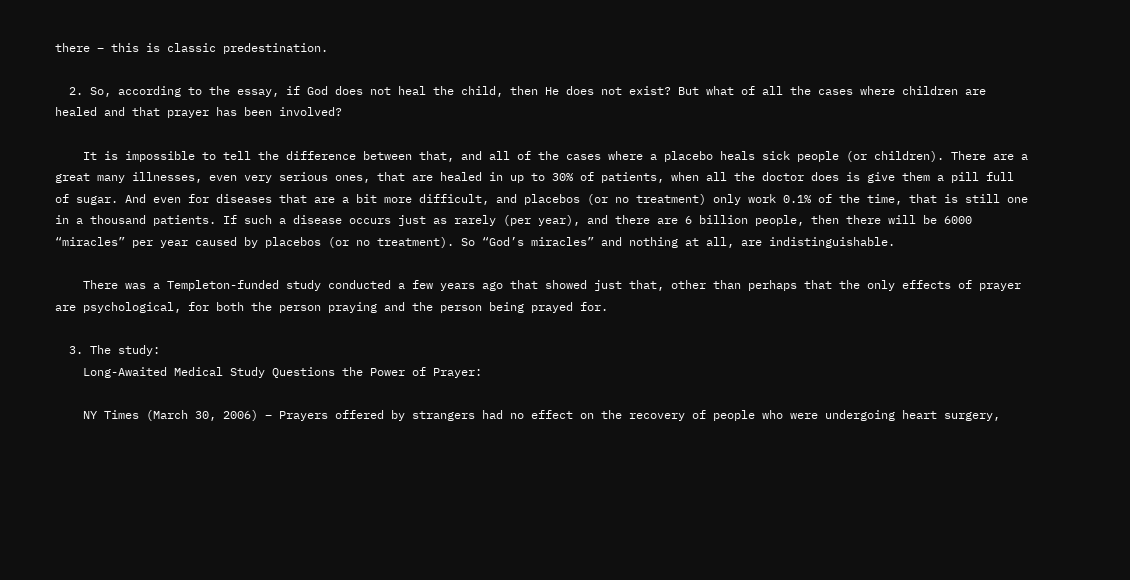there – this is classic predestination.

  2. So, according to the essay, if God does not heal the child, then He does not exist? But what of all the cases where children are healed and that prayer has been involved?

    It is impossible to tell the difference between that, and all of the cases where a placebo heals sick people (or children). There are a great many illnesses, even very serious ones, that are healed in up to 30% of patients, when all the doctor does is give them a pill full of sugar. And even for diseases that are a bit more difficult, and placebos (or no treatment) only work 0.1% of the time, that is still one in a thousand patients. If such a disease occurs just as rarely (per year), and there are 6 billion people, then there will be 6000 “miracles” per year caused by placebos (or no treatment). So “God’s miracles” and nothing at all, are indistinguishable.

    There was a Templeton-funded study conducted a few years ago that showed just that, other than perhaps that the only effects of prayer are psychological, for both the person praying and the person being prayed for.

  3. The study:
    Long-Awaited Medical Study Questions the Power of Prayer:

    NY Times (March 30, 2006) – Prayers offered by strangers had no effect on the recovery of people who were undergoing heart surgery,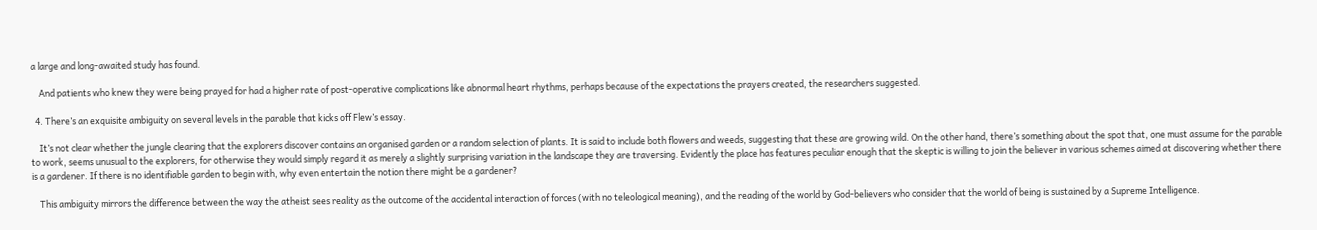a large and long-awaited study has found.

    And patients who knew they were being prayed for had a higher rate of post-operative complications like abnormal heart rhythms, perhaps because of the expectations the prayers created, the researchers suggested.

  4. There’s an exquisite ambiguity on several levels in the parable that kicks off Flew’s essay.

    It’s not clear whether the jungle clearing that the explorers discover contains an organised garden or a random selection of plants. It is said to include both flowers and weeds, suggesting that these are growing wild. On the other hand, there’s something about the spot that, one must assume for the parable to work, seems unusual to the explorers, for otherwise they would simply regard it as merely a slightly surprising variation in the landscape they are traversing. Evidently the place has features peculiar enough that the skeptic is willing to join the believer in various schemes aimed at discovering whether there is a gardener. If there is no identifiable garden to begin with, why even entertain the notion there might be a gardener?

    This ambiguity mirrors the difference between the way the atheist sees reality as the outcome of the accidental interaction of forces (with no teleological meaning), and the reading of the world by God-believers who consider that the world of being is sustained by a Supreme Intelligence.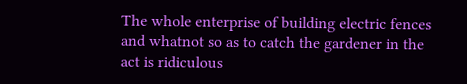The whole enterprise of building electric fences and whatnot so as to catch the gardener in the act is ridiculous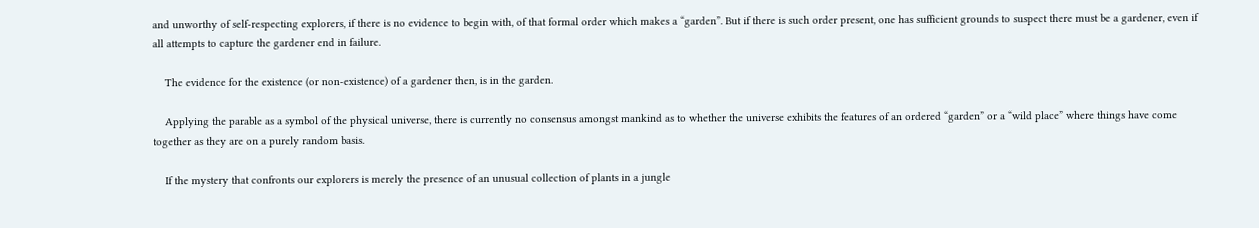and unworthy of self-respecting explorers, if there is no evidence to begin with, of that formal order which makes a “garden”. But if there is such order present, one has sufficient grounds to suspect there must be a gardener, even if all attempts to capture the gardener end in failure.

    The evidence for the existence (or non-existence) of a gardener then, is in the garden.

    Applying the parable as a symbol of the physical universe, there is currently no consensus amongst mankind as to whether the universe exhibits the features of an ordered “garden” or a “wild place” where things have come together as they are on a purely random basis.

    If the mystery that confronts our explorers is merely the presence of an unusual collection of plants in a jungle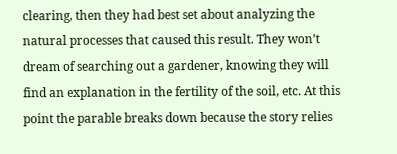clearing, then they had best set about analyzing the natural processes that caused this result. They won’t dream of searching out a gardener, knowing they will find an explanation in the fertility of the soil, etc. At this point the parable breaks down because the story relies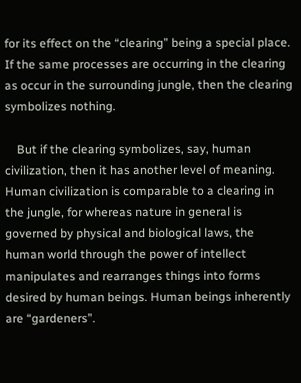for its effect on the “clearing” being a special place. If the same processes are occurring in the clearing as occur in the surrounding jungle, then the clearing symbolizes nothing.

    But if the clearing symbolizes, say, human civilization, then it has another level of meaning. Human civilization is comparable to a clearing in the jungle, for whereas nature in general is governed by physical and biological laws, the human world through the power of intellect manipulates and rearranges things into forms desired by human beings. Human beings inherently are “gardeners”.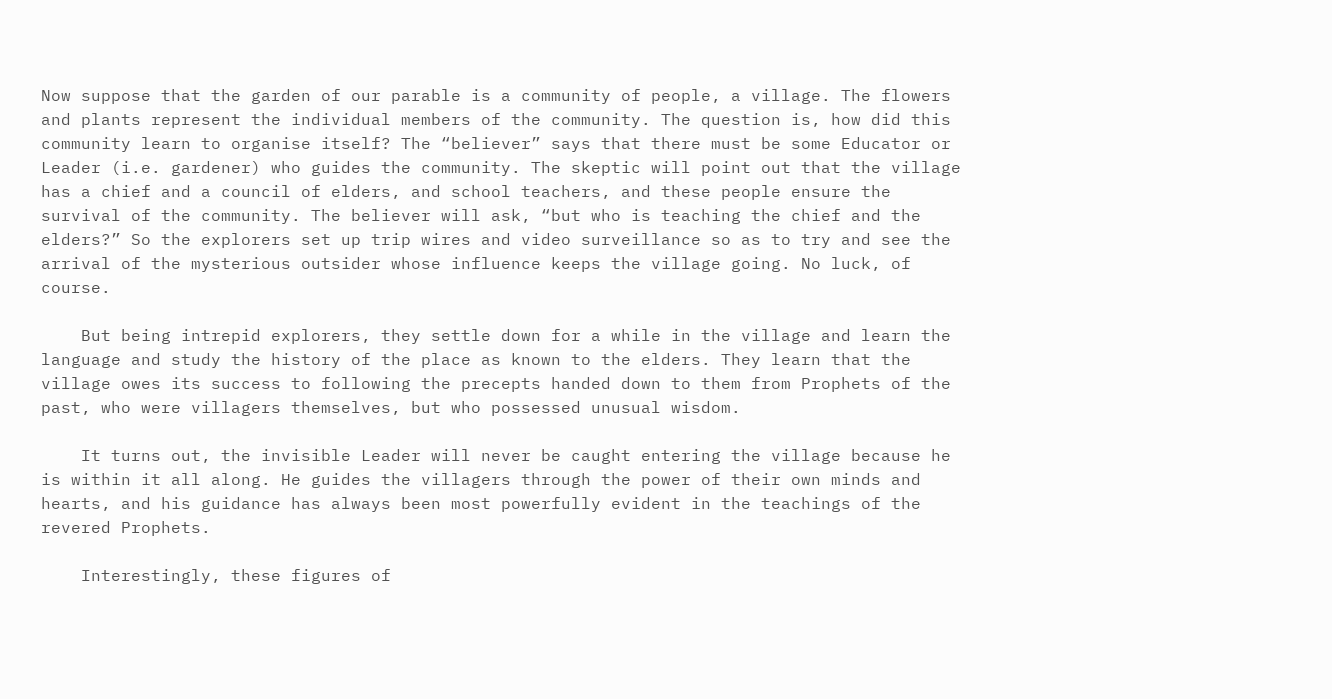Now suppose that the garden of our parable is a community of people, a village. The flowers and plants represent the individual members of the community. The question is, how did this community learn to organise itself? The “believer” says that there must be some Educator or Leader (i.e. gardener) who guides the community. The skeptic will point out that the village has a chief and a council of elders, and school teachers, and these people ensure the survival of the community. The believer will ask, “but who is teaching the chief and the elders?” So the explorers set up trip wires and video surveillance so as to try and see the arrival of the mysterious outsider whose influence keeps the village going. No luck, of course.

    But being intrepid explorers, they settle down for a while in the village and learn the language and study the history of the place as known to the elders. They learn that the village owes its success to following the precepts handed down to them from Prophets of the past, who were villagers themselves, but who possessed unusual wisdom.

    It turns out, the invisible Leader will never be caught entering the village because he is within it all along. He guides the villagers through the power of their own minds and hearts, and his guidance has always been most powerfully evident in the teachings of the revered Prophets.

    Interestingly, these figures of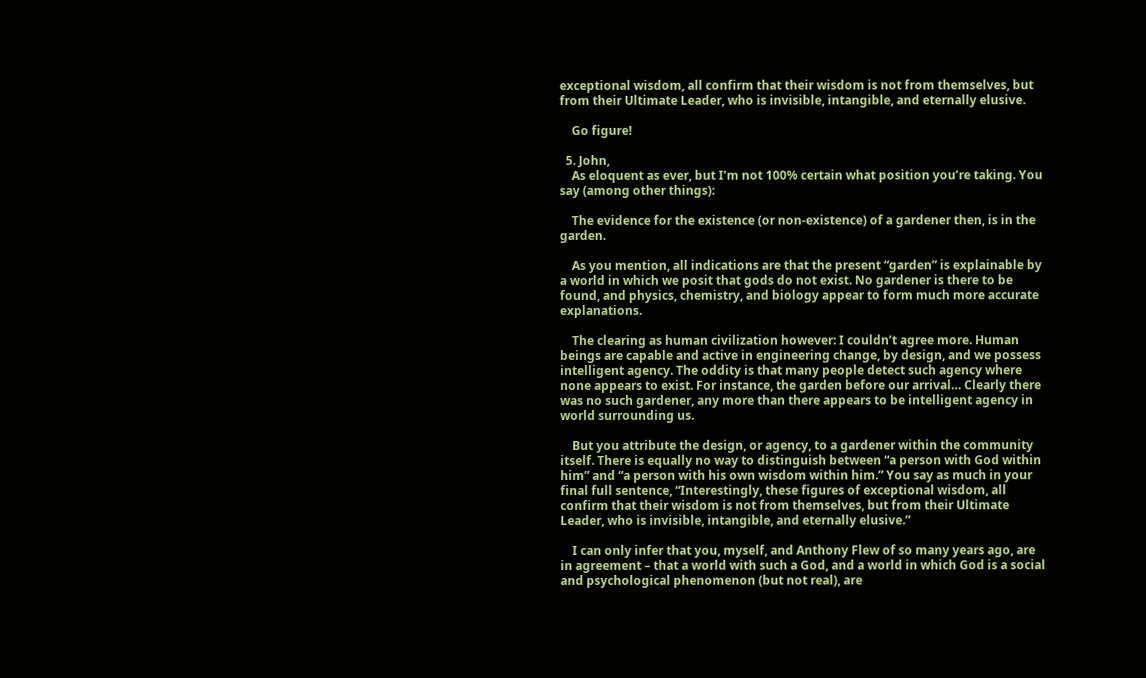exceptional wisdom, all confirm that their wisdom is not from themselves, but from their Ultimate Leader, who is invisible, intangible, and eternally elusive.

    Go figure!

  5. John,
    As eloquent as ever, but I’m not 100% certain what position you’re taking. You say (among other things):

    The evidence for the existence (or non-existence) of a gardener then, is in the garden.

    As you mention, all indications are that the present “garden” is explainable by a world in which we posit that gods do not exist. No gardener is there to be found, and physics, chemistry, and biology appear to form much more accurate explanations.

    The clearing as human civilization however: I couldn’t agree more. Human beings are capable and active in engineering change, by design, and we possess intelligent agency. The oddity is that many people detect such agency where none appears to exist. For instance, the garden before our arrival… Clearly there was no such gardener, any more than there appears to be intelligent agency in world surrounding us.

    But you attribute the design, or agency, to a gardener within the community itself. There is equally no way to distinguish between “a person with God within him” and “a person with his own wisdom within him.” You say as much in your final full sentence, “Interestingly, these figures of exceptional wisdom, all confirm that their wisdom is not from themselves, but from their Ultimate Leader, who is invisible, intangible, and eternally elusive.”

    I can only infer that you, myself, and Anthony Flew of so many years ago, are in agreement – that a world with such a God, and a world in which God is a social and psychological phenomenon (but not real), are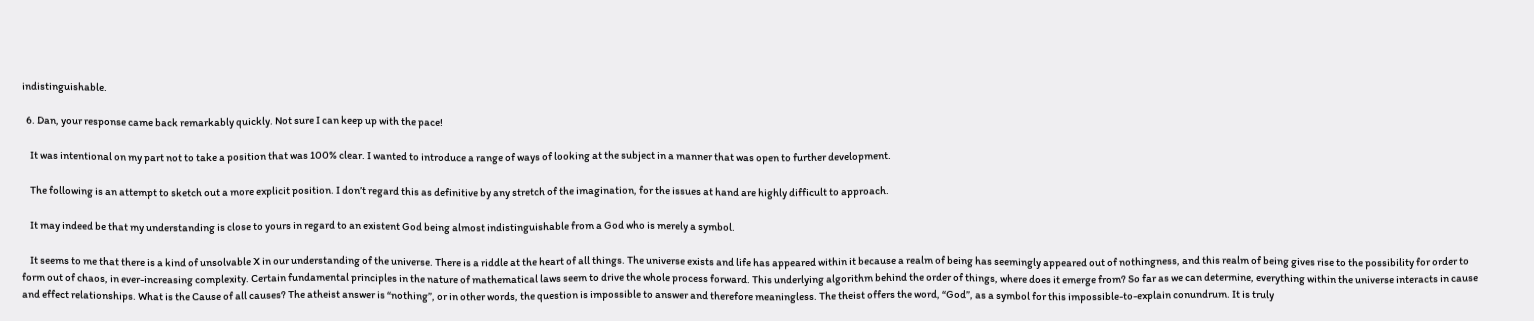indistinguishable.

  6. Dan, your response came back remarkably quickly. Not sure I can keep up with the pace!

    It was intentional on my part not to take a position that was 100% clear. I wanted to introduce a range of ways of looking at the subject in a manner that was open to further development.

    The following is an attempt to sketch out a more explicit position. I don’t regard this as definitive by any stretch of the imagination, for the issues at hand are highly difficult to approach.

    It may indeed be that my understanding is close to yours in regard to an existent God being almost indistinguishable from a God who is merely a symbol.

    It seems to me that there is a kind of unsolvable X in our understanding of the universe. There is a riddle at the heart of all things. The universe exists and life has appeared within it because a realm of being has seemingly appeared out of nothingness, and this realm of being gives rise to the possibility for order to form out of chaos, in ever-increasing complexity. Certain fundamental principles in the nature of mathematical laws seem to drive the whole process forward. This underlying algorithm behind the order of things, where does it emerge from? So far as we can determine, everything within the universe interacts in cause and effect relationships. What is the Cause of all causes? The atheist answer is “nothing”, or in other words, the question is impossible to answer and therefore meaningless. The theist offers the word, “God”, as a symbol for this impossible-to-explain conundrum. It is truly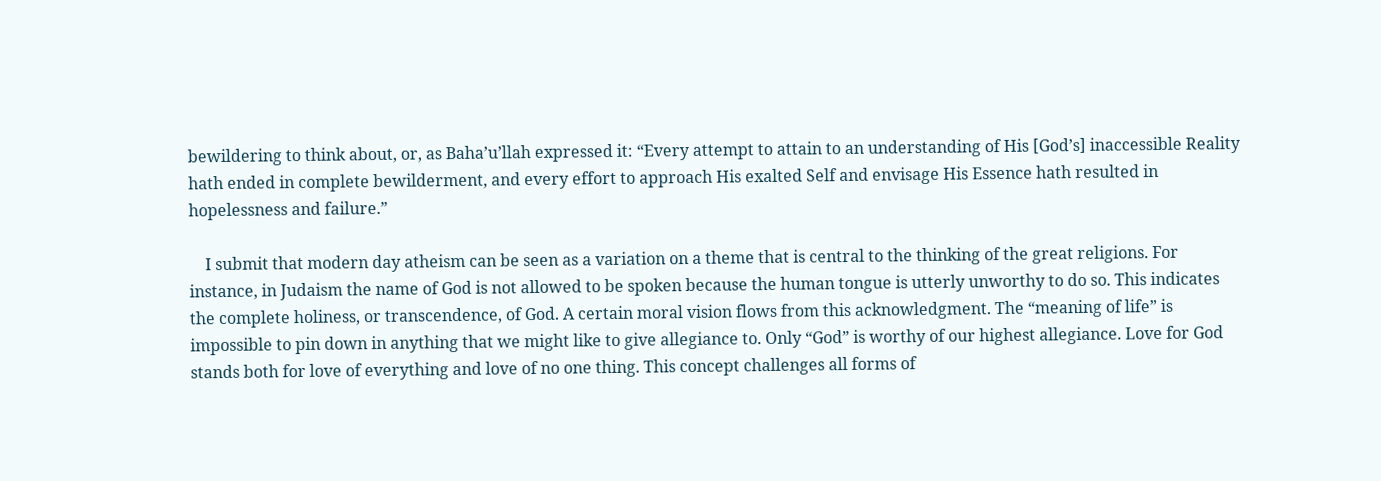bewildering to think about, or, as Baha’u’llah expressed it: “Every attempt to attain to an understanding of His [God’s] inaccessible Reality hath ended in complete bewilderment, and every effort to approach His exalted Self and envisage His Essence hath resulted in hopelessness and failure.”

    I submit that modern day atheism can be seen as a variation on a theme that is central to the thinking of the great religions. For instance, in Judaism the name of God is not allowed to be spoken because the human tongue is utterly unworthy to do so. This indicates the complete holiness, or transcendence, of God. A certain moral vision flows from this acknowledgment. The “meaning of life” is impossible to pin down in anything that we might like to give allegiance to. Only “God” is worthy of our highest allegiance. Love for God stands both for love of everything and love of no one thing. This concept challenges all forms of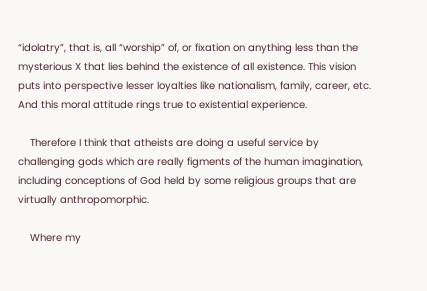“idolatry”, that is, all “worship” of, or fixation on anything less than the mysterious X that lies behind the existence of all existence. This vision puts into perspective lesser loyalties like nationalism, family, career, etc. And this moral attitude rings true to existential experience.

    Therefore I think that atheists are doing a useful service by challenging gods which are really figments of the human imagination, including conceptions of God held by some religious groups that are virtually anthropomorphic.

    Where my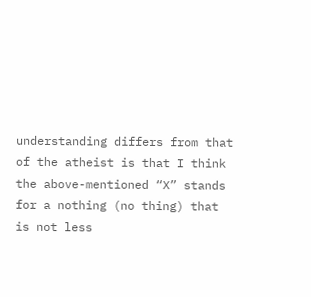understanding differs from that of the atheist is that I think the above-mentioned “X” stands for a nothing (no thing) that is not less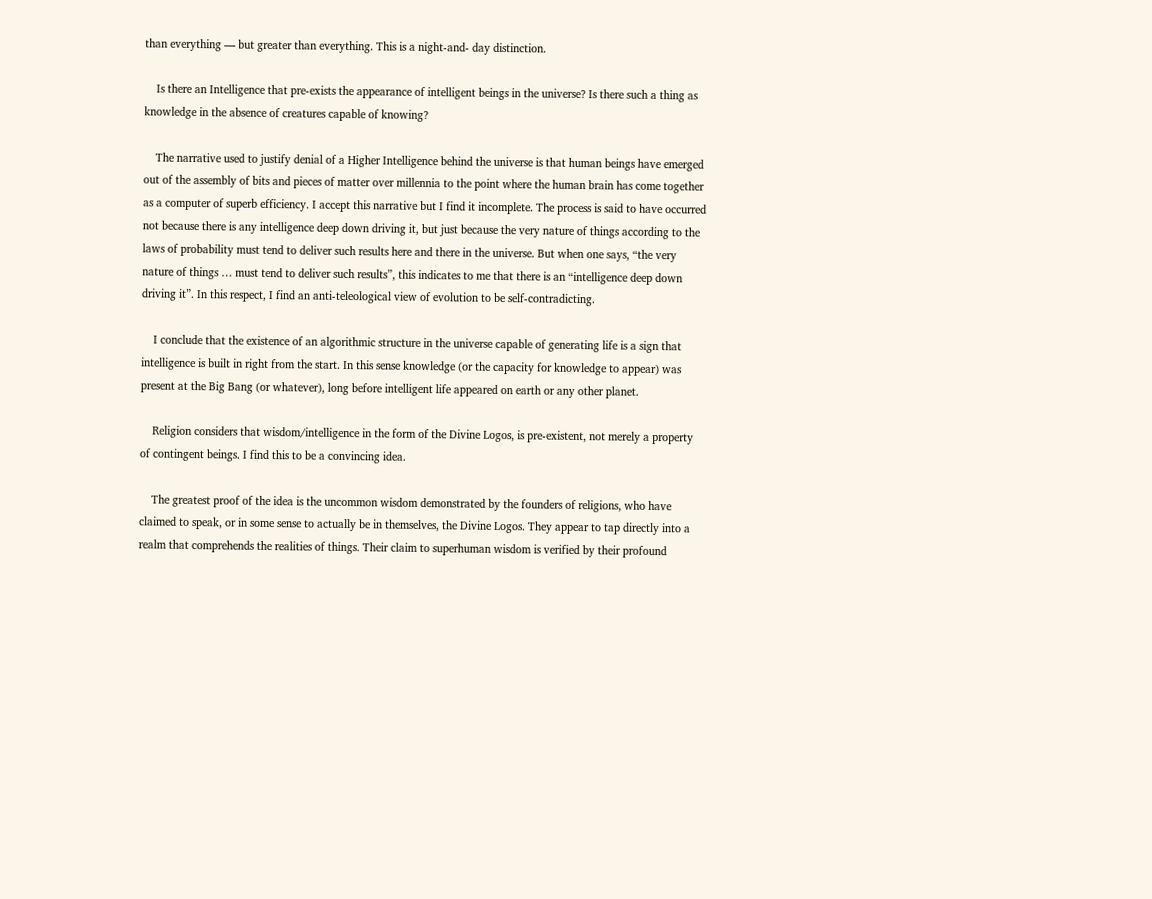than everything — but greater than everything. This is a night-and- day distinction.

    Is there an Intelligence that pre-exists the appearance of intelligent beings in the universe? Is there such a thing as knowledge in the absence of creatures capable of knowing?

    The narrative used to justify denial of a Higher Intelligence behind the universe is that human beings have emerged out of the assembly of bits and pieces of matter over millennia to the point where the human brain has come together as a computer of superb efficiency. I accept this narrative but I find it incomplete. The process is said to have occurred not because there is any intelligence deep down driving it, but just because the very nature of things according to the laws of probability must tend to deliver such results here and there in the universe. But when one says, “the very nature of things … must tend to deliver such results”, this indicates to me that there is an “intelligence deep down driving it”. In this respect, I find an anti-teleological view of evolution to be self-contradicting.

    I conclude that the existence of an algorithmic structure in the universe capable of generating life is a sign that intelligence is built in right from the start. In this sense knowledge (or the capacity for knowledge to appear) was present at the Big Bang (or whatever), long before intelligent life appeared on earth or any other planet.

    Religion considers that wisdom/intelligence in the form of the Divine Logos, is pre-existent, not merely a property of contingent beings. I find this to be a convincing idea.

    The greatest proof of the idea is the uncommon wisdom demonstrated by the founders of religions, who have claimed to speak, or in some sense to actually be in themselves, the Divine Logos. They appear to tap directly into a realm that comprehends the realities of things. Their claim to superhuman wisdom is verified by their profound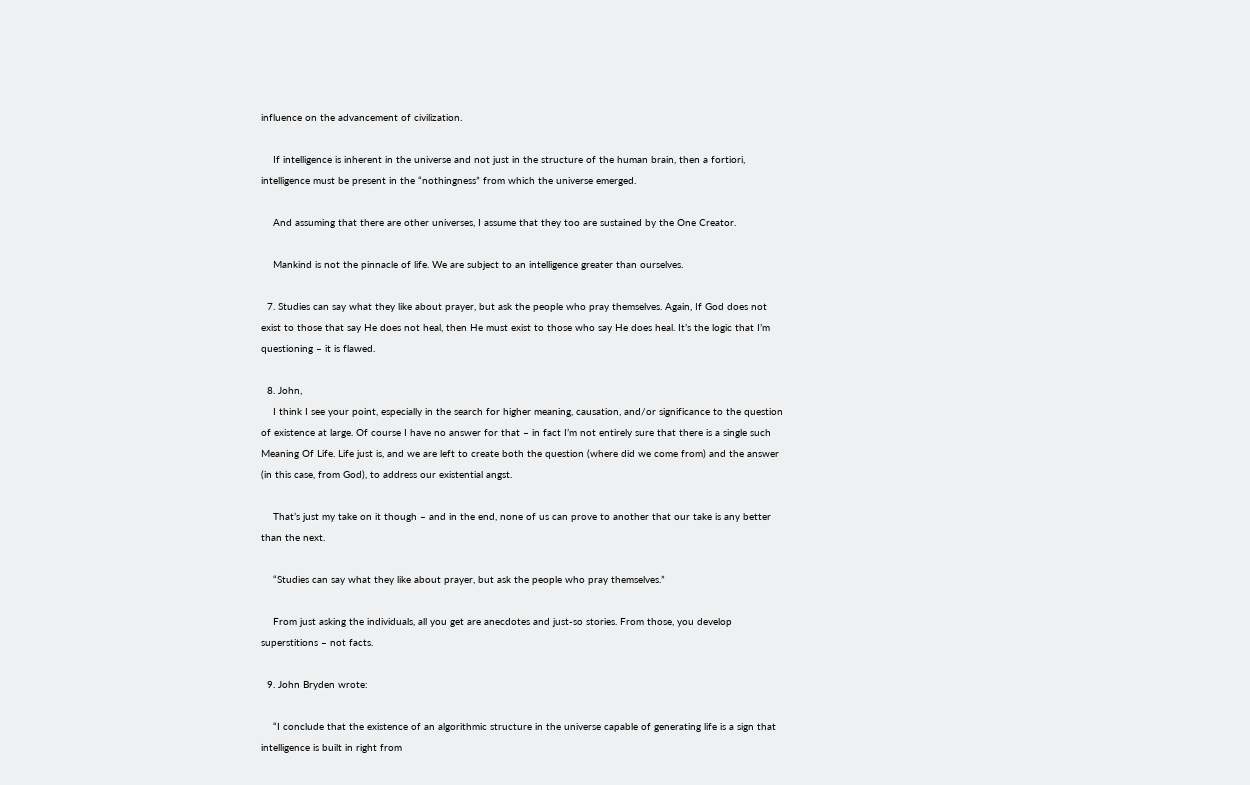influence on the advancement of civilization.

    If intelligence is inherent in the universe and not just in the structure of the human brain, then a fortiori, intelligence must be present in the “nothingness” from which the universe emerged.

    And assuming that there are other universes, I assume that they too are sustained by the One Creator.

    Mankind is not the pinnacle of life. We are subject to an intelligence greater than ourselves.

  7. Studies can say what they like about prayer, but ask the people who pray themselves. Again, If God does not exist to those that say He does not heal, then He must exist to those who say He does heal. It’s the logic that I’m questioning – it is flawed.

  8. John,
    I think I see your point, especially in the search for higher meaning, causation, and/or significance to the question of existence at large. Of course I have no answer for that – in fact I’m not entirely sure that there is a single such Meaning Of Life. Life just is, and we are left to create both the question (where did we come from) and the answer (in this case, from God), to address our existential angst.

    That’s just my take on it though – and in the end, none of us can prove to another that our take is any better than the next.

    “Studies can say what they like about prayer, but ask the people who pray themselves.”

    From just asking the individuals, all you get are anecdotes and just-so stories. From those, you develop superstitions – not facts.

  9. John Bryden wrote:

    “I conclude that the existence of an algorithmic structure in the universe capable of generating life is a sign that intelligence is built in right from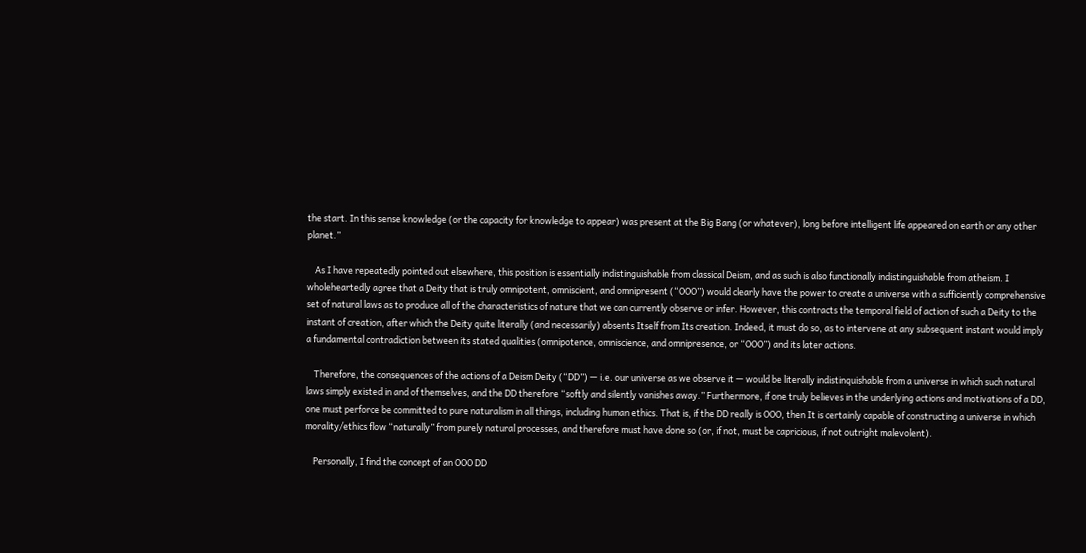the start. In this sense knowledge (or the capacity for knowledge to appear) was present at the Big Bang (or whatever), long before intelligent life appeared on earth or any other planet.”

    As I have repeatedly pointed out elsewhere, this position is essentially indistinguishable from classical Deism, and as such is also functionally indistinguishable from atheism. I wholeheartedly agree that a Deity that is truly omnipotent, omniscient, and omnipresent (“OOO”) would clearly have the power to create a universe with a sufficiently comprehensive set of natural laws as to produce all of the characteristics of nature that we can currently observe or infer. However, this contracts the temporal field of action of such a Deity to the instant of creation, after which the Deity quite literally (and necessarily) absents Itself from Its creation. Indeed, it must do so, as to intervene at any subsequent instant would imply a fundamental contradiction between its stated qualities (omnipotence, omniscience, and omnipresence, or “OOO”) and its later actions.

    Therefore, the consequences of the actions of a Deism Deity (“DD”) — i.e. our universe as we observe it — would be literally indistinquishable from a universe in which such natural laws simply existed in and of themselves, and the DD therefore “softly and silently vanishes away.” Furthermore, if one truly believes in the underlying actions and motivations of a DD, one must perforce be committed to pure naturalism in all things, including human ethics. That is, if the DD really is OOO, then It is certainly capable of constructing a universe in which morality/ethics flow “naturally” from purely natural processes, and therefore must have done so (or, if not, must be capricious, if not outright malevolent).

    Personally, I find the concept of an OOO DD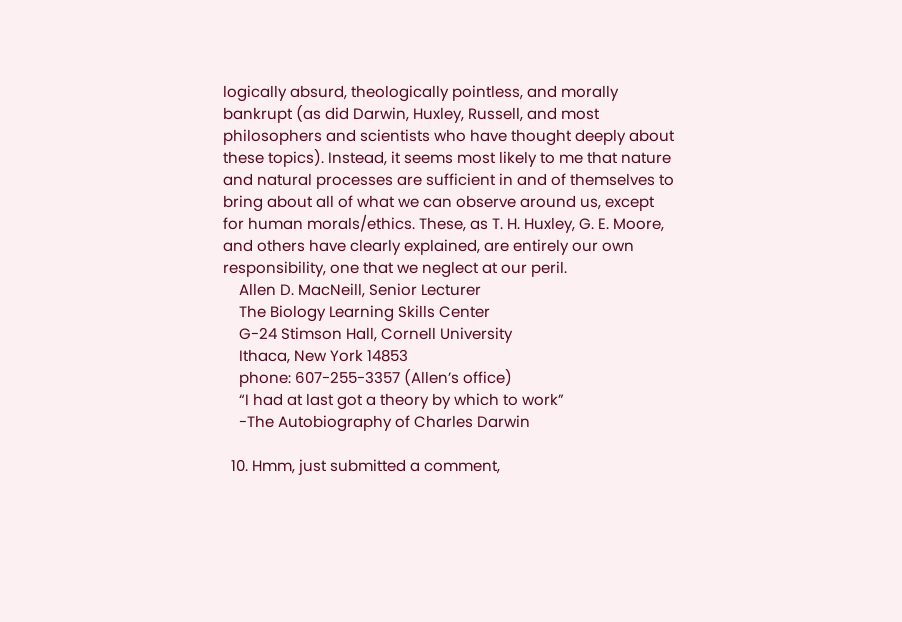logically absurd, theologically pointless, and morally bankrupt (as did Darwin, Huxley, Russell, and most philosophers and scientists who have thought deeply about these topics). Instead, it seems most likely to me that nature and natural processes are sufficient in and of themselves to bring about all of what we can observe around us, except for human morals/ethics. These, as T. H. Huxley, G. E. Moore, and others have clearly explained, are entirely our own responsibility, one that we neglect at our peril.
    Allen D. MacNeill, Senior Lecturer
    The Biology Learning Skills Center
    G-24 Stimson Hall, Cornell University
    Ithaca, New York 14853
    phone: 607-255-3357 (Allen’s office)
    “I had at last got a theory by which to work”
    -The Autobiography of Charles Darwin

  10. Hmm, just submitted a comment,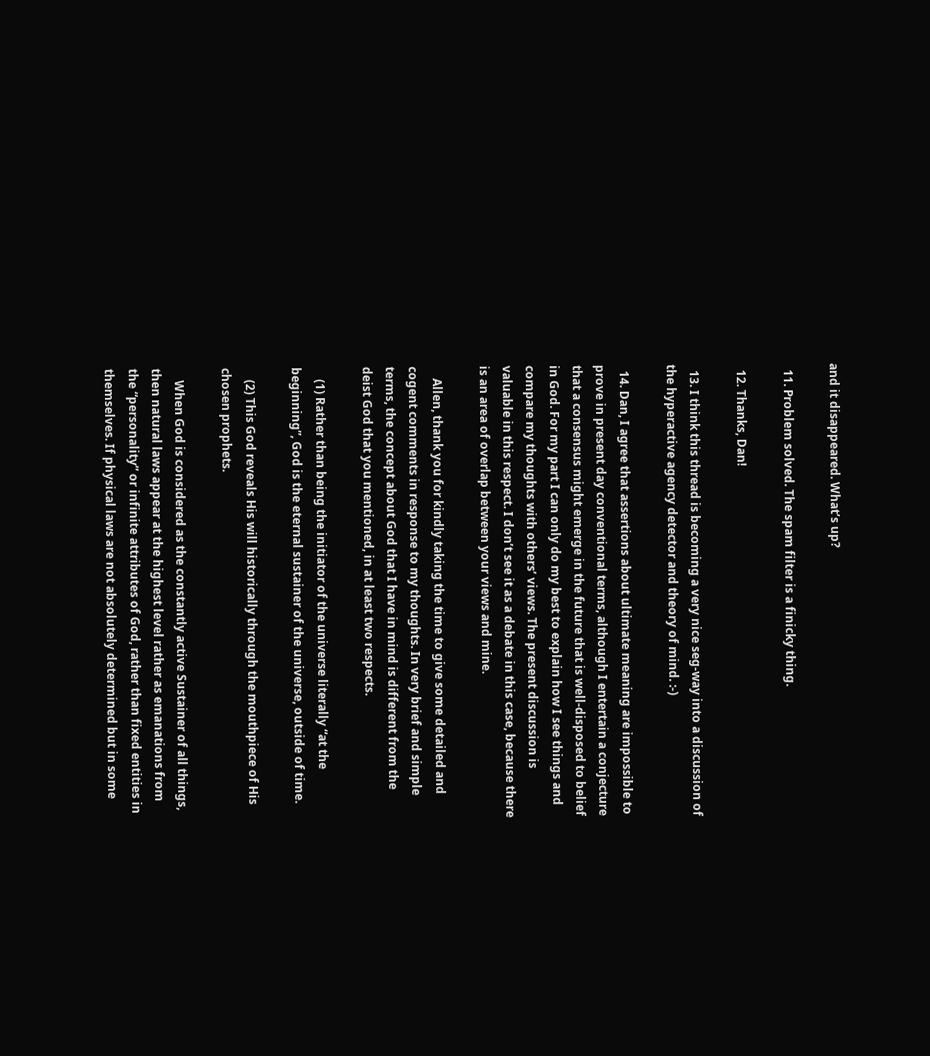and it disappeared. What’s up?

  11. Problem solved. The spam filter is a finicky thing.

  12. Thanks, Dan!

  13. I think this thread is becoming a very nice seg-way into a discussion of the hyperactive agency detector and theory of mind. :-)

  14. Dan, I agree that assertions about ultimate meaning are impossible to prove in present day conventional terms, although I entertain a conjecture that a consensus might emerge in the future that is well-disposed to belief in God. For my part I can only do my best to explain how I see things and compare my thoughts with others’ views. The present discussion is valuable in this respect. I don’t see it as a debate in this case, because there is an area of overlap between your views and mine.

    Allen, thank you for kindly taking the time to give some detailed and cogent comments in response to my thoughts. In very brief and simple terms, the concept about God that I have in mind is different from the deist God that you mentioned, in at least two respects.

    (1) Rather than being the initiator of the universe literally “at the beginning”, God is the eternal sustainer of the universe, outside of time.

    (2) This God reveals His will historically through the mouthpiece of His chosen prophets.

    When God is considered as the constantly active Sustainer of all things, then natural laws appear at the highest level rather as emanations from the “personality” or infinite attributes of God, rather than fixed entities in themselves. If physical laws are not absolutely determined but in some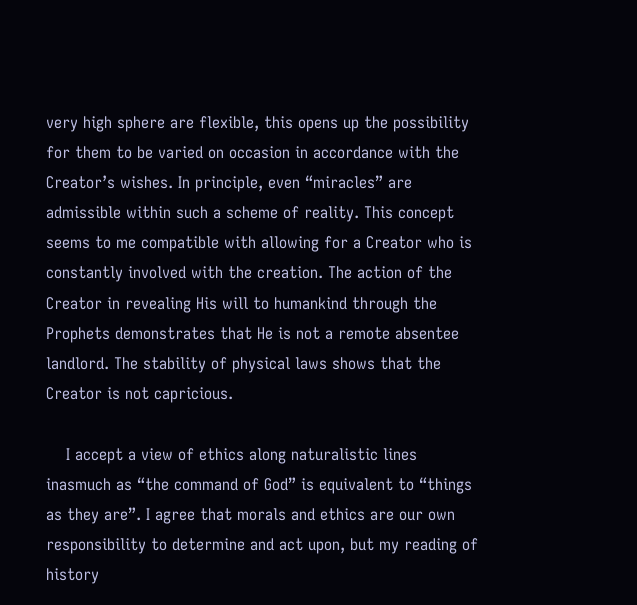very high sphere are flexible, this opens up the possibility for them to be varied on occasion in accordance with the Creator’s wishes. In principle, even “miracles” are admissible within such a scheme of reality. This concept seems to me compatible with allowing for a Creator who is constantly involved with the creation. The action of the Creator in revealing His will to humankind through the Prophets demonstrates that He is not a remote absentee landlord. The stability of physical laws shows that the Creator is not capricious.

    I accept a view of ethics along naturalistic lines inasmuch as “the command of God” is equivalent to “things as they are”. I agree that morals and ethics are our own responsibility to determine and act upon, but my reading of history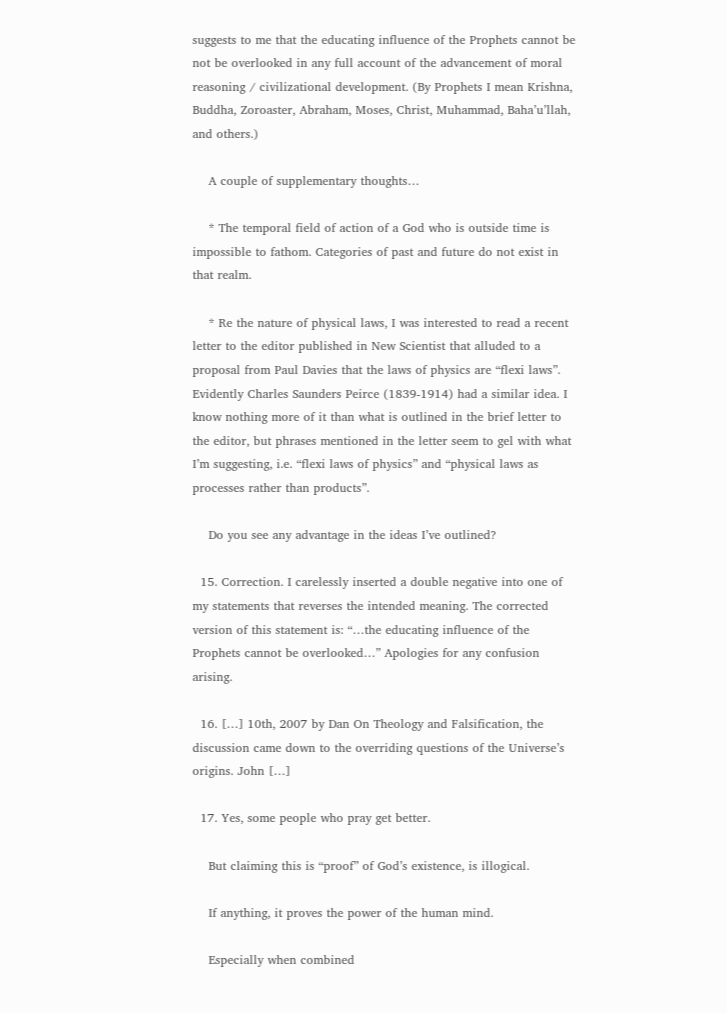suggests to me that the educating influence of the Prophets cannot be not be overlooked in any full account of the advancement of moral reasoning / civilizational development. (By Prophets I mean Krishna, Buddha, Zoroaster, Abraham, Moses, Christ, Muhammad, Baha’u’llah, and others.)

    A couple of supplementary thoughts…

    * The temporal field of action of a God who is outside time is impossible to fathom. Categories of past and future do not exist in that realm.

    * Re the nature of physical laws, I was interested to read a recent letter to the editor published in New Scientist that alluded to a proposal from Paul Davies that the laws of physics are “flexi laws”. Evidently Charles Saunders Peirce (1839-1914) had a similar idea. I know nothing more of it than what is outlined in the brief letter to the editor, but phrases mentioned in the letter seem to gel with what I’m suggesting, i.e. “flexi laws of physics” and “physical laws as processes rather than products”.

    Do you see any advantage in the ideas I’ve outlined?

  15. Correction. I carelessly inserted a double negative into one of my statements that reverses the intended meaning. The corrected version of this statement is: “…the educating influence of the Prophets cannot be overlooked…” Apologies for any confusion arising.

  16. […] 10th, 2007 by Dan On Theology and Falsification, the discussion came down to the overriding questions of the Universe’s origins. John […]

  17. Yes, some people who pray get better.

    But claiming this is “proof” of God’s existence, is illogical.

    If anything, it proves the power of the human mind.

    Especially when combined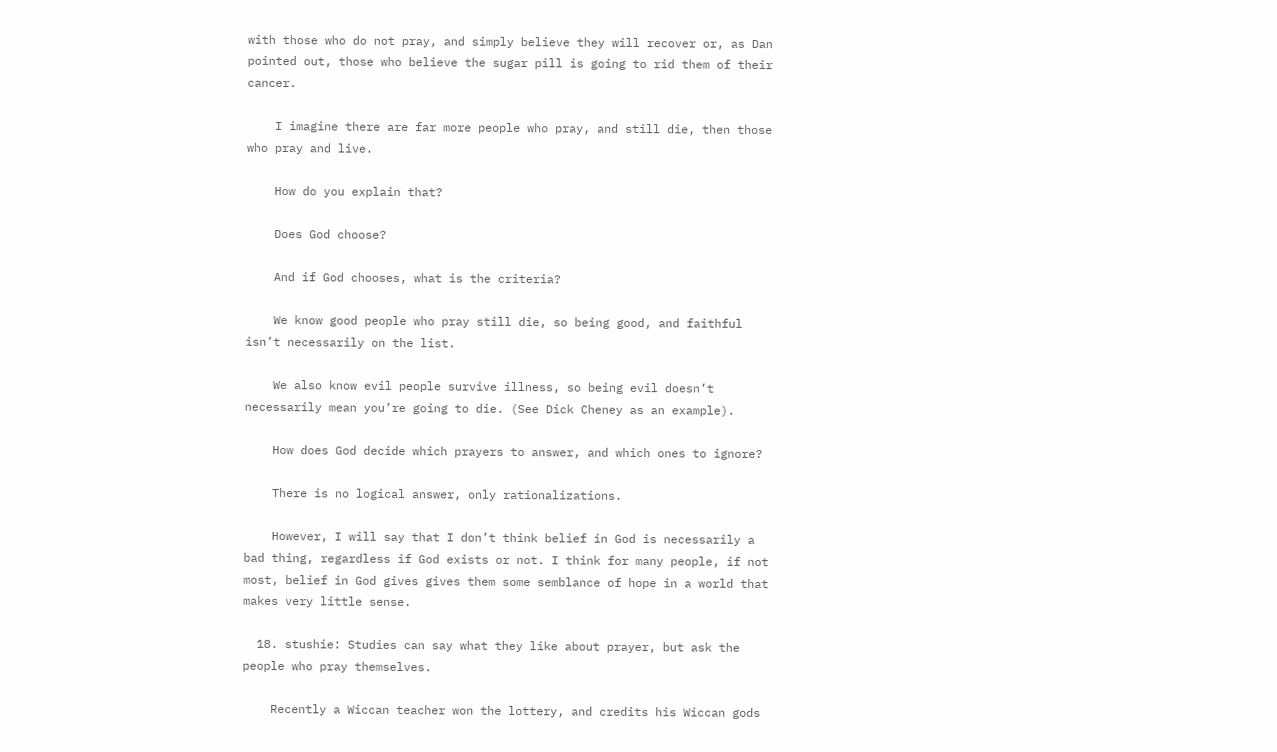with those who do not pray, and simply believe they will recover or, as Dan pointed out, those who believe the sugar pill is going to rid them of their cancer.

    I imagine there are far more people who pray, and still die, then those who pray and live.

    How do you explain that?

    Does God choose?

    And if God chooses, what is the criteria?

    We know good people who pray still die, so being good, and faithful isn’t necessarily on the list.

    We also know evil people survive illness, so being evil doesn’t necessarily mean you’re going to die. (See Dick Cheney as an example).

    How does God decide which prayers to answer, and which ones to ignore?

    There is no logical answer, only rationalizations.

    However, I will say that I don’t think belief in God is necessarily a bad thing, regardless if God exists or not. I think for many people, if not most, belief in God gives gives them some semblance of hope in a world that makes very little sense.

  18. stushie: Studies can say what they like about prayer, but ask the people who pray themselves.

    Recently a Wiccan teacher won the lottery, and credits his Wiccan gods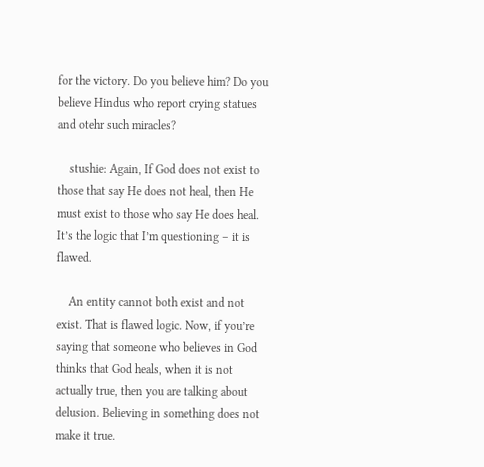for the victory. Do you believe him? Do you believe Hindus who report crying statues and otehr such miracles?

    stushie: Again, If God does not exist to those that say He does not heal, then He must exist to those who say He does heal. It’s the logic that I’m questioning – it is flawed.

    An entity cannot both exist and not exist. That is flawed logic. Now, if you’re saying that someone who believes in God thinks that God heals, when it is not actually true, then you are talking about delusion. Believing in something does not make it true.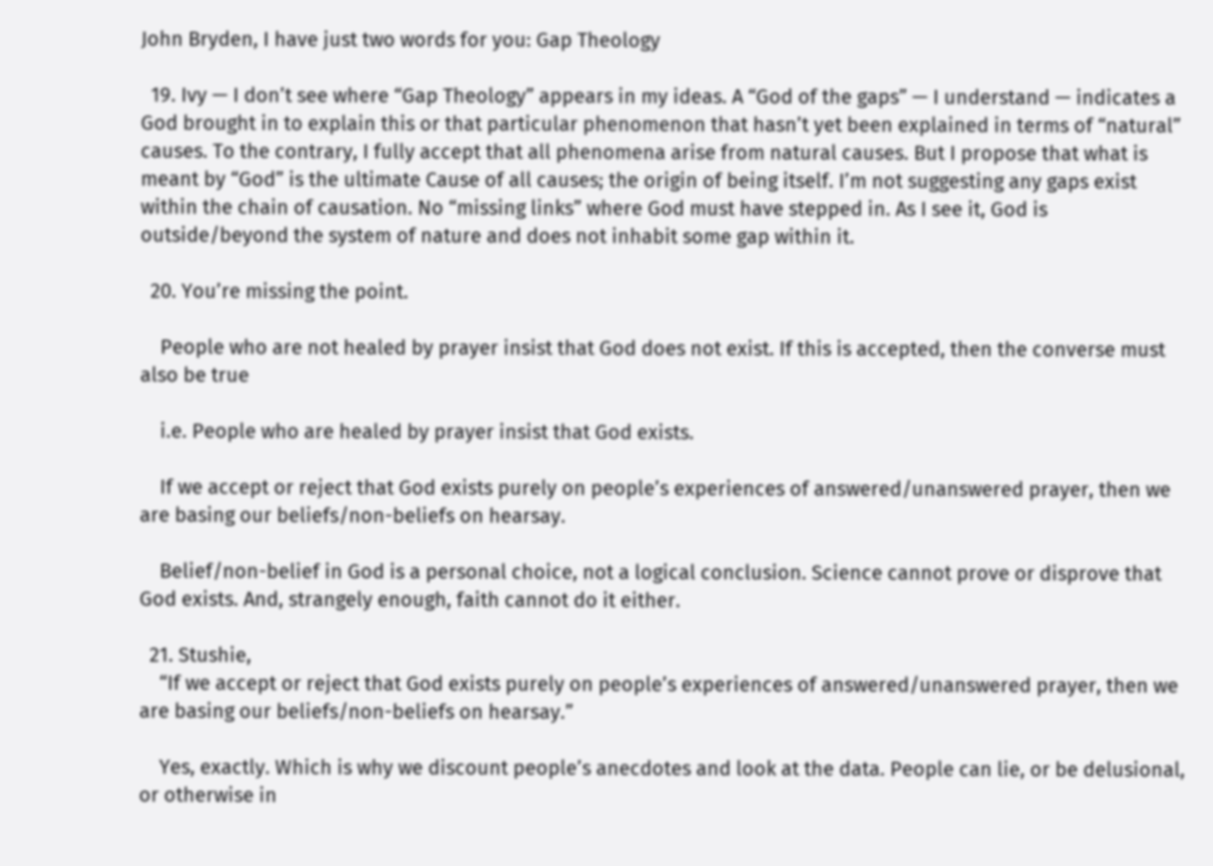John Bryden, I have just two words for you: Gap Theology

  19. Ivy — I don’t see where “Gap Theology” appears in my ideas. A “God of the gaps” — I understand — indicates a God brought in to explain this or that particular phenomenon that hasn’t yet been explained in terms of “natural” causes. To the contrary, I fully accept that all phenomena arise from natural causes. But I propose that what is meant by “God” is the ultimate Cause of all causes; the origin of being itself. I’m not suggesting any gaps exist within the chain of causation. No “missing links” where God must have stepped in. As I see it, God is outside/beyond the system of nature and does not inhabit some gap within it.

  20. You’re missing the point.

    People who are not healed by prayer insist that God does not exist. If this is accepted, then the converse must also be true

    i.e. People who are healed by prayer insist that God exists.

    If we accept or reject that God exists purely on people’s experiences of answered/unanswered prayer, then we are basing our beliefs/non-beliefs on hearsay.

    Belief/non-belief in God is a personal choice, not a logical conclusion. Science cannot prove or disprove that God exists. And, strangely enough, faith cannot do it either.

  21. Stushie,
    “If we accept or reject that God exists purely on people’s experiences of answered/unanswered prayer, then we are basing our beliefs/non-beliefs on hearsay.”

    Yes, exactly. Which is why we discount people’s anecdotes and look at the data. People can lie, or be delusional, or otherwise in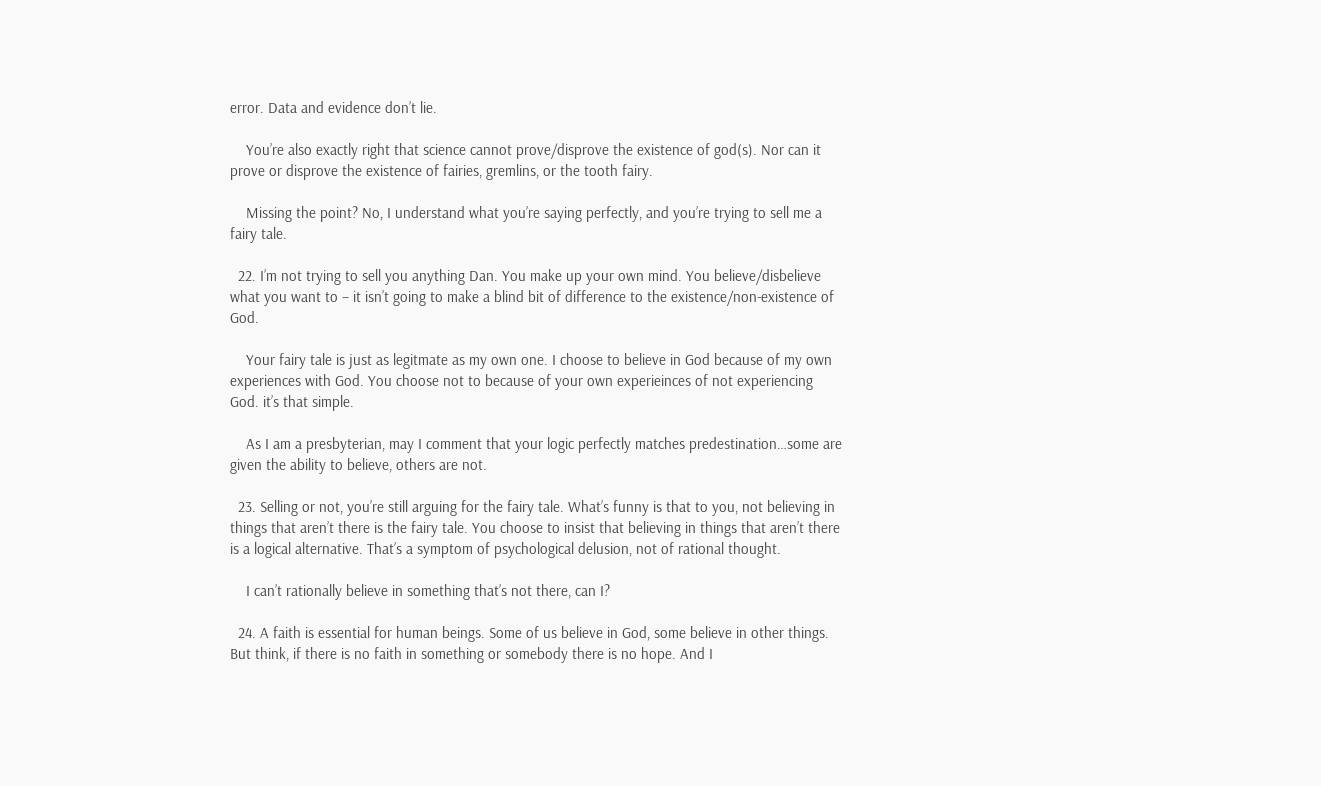error. Data and evidence don’t lie.

    You’re also exactly right that science cannot prove/disprove the existence of god(s). Nor can it prove or disprove the existence of fairies, gremlins, or the tooth fairy.

    Missing the point? No, I understand what you’re saying perfectly, and you’re trying to sell me a fairy tale.

  22. I’m not trying to sell you anything Dan. You make up your own mind. You believe/disbelieve what you want to – it isn’t going to make a blind bit of difference to the existence/non-existence of God.

    Your fairy tale is just as legitmate as my own one. I choose to believe in God because of my own experiences with God. You choose not to because of your own experieinces of not experiencing God. it’s that simple.

    As I am a presbyterian, may I comment that your logic perfectly matches predestination…some are given the ability to believe, others are not.

  23. Selling or not, you’re still arguing for the fairy tale. What’s funny is that to you, not believing in things that aren’t there is the fairy tale. You choose to insist that believing in things that aren’t there is a logical alternative. That’s a symptom of psychological delusion, not of rational thought.

    I can’t rationally believe in something that’s not there, can I?

  24. A faith is essential for human beings. Some of us believe in God, some believe in other things. But think, if there is no faith in something or somebody there is no hope. And I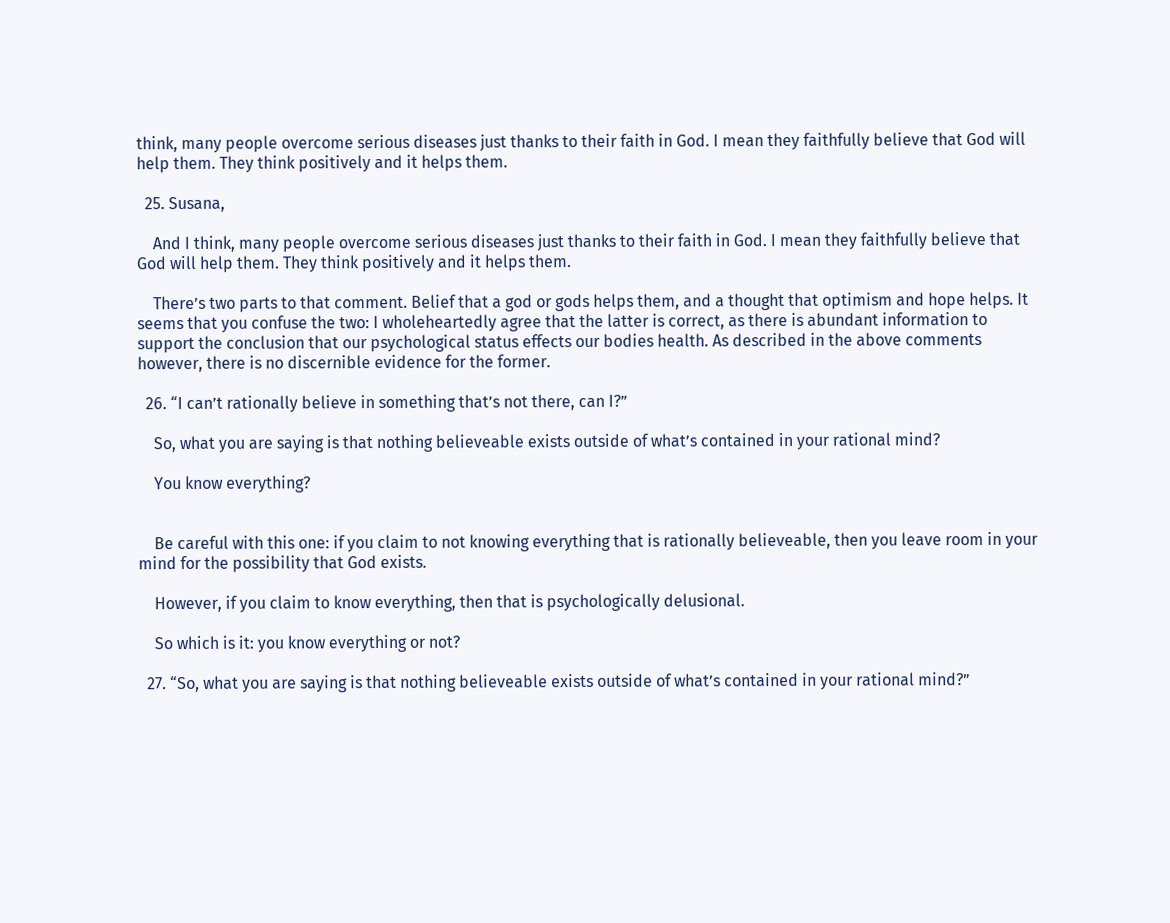think, many people overcome serious diseases just thanks to their faith in God. I mean they faithfully believe that God will help them. They think positively and it helps them.

  25. Susana,

    And I think, many people overcome serious diseases just thanks to their faith in God. I mean they faithfully believe that God will help them. They think positively and it helps them.

    There’s two parts to that comment. Belief that a god or gods helps them, and a thought that optimism and hope helps. It seems that you confuse the two: I wholeheartedly agree that the latter is correct, as there is abundant information to support the conclusion that our psychological status effects our bodies health. As described in the above comments however, there is no discernible evidence for the former.

  26. “I can’t rationally believe in something that’s not there, can I?”

    So, what you are saying is that nothing believeable exists outside of what’s contained in your rational mind?

    You know everything?


    Be careful with this one: if you claim to not knowing everything that is rationally believeable, then you leave room in your mind for the possibility that God exists.

    However, if you claim to know everything, then that is psychologically delusional.

    So which is it: you know everything or not?

  27. “So, what you are saying is that nothing believeable exists outside of what’s contained in your rational mind?”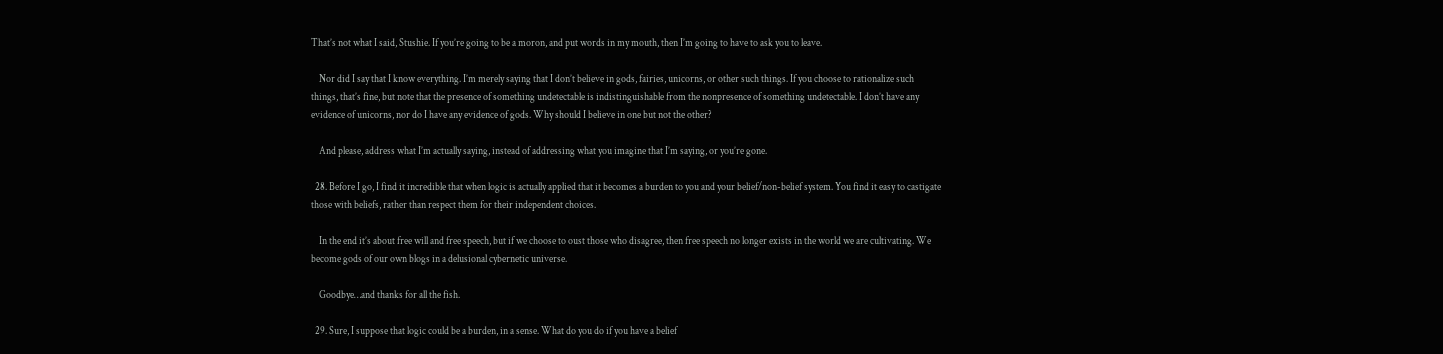That’s not what I said, Stushie. If you’re going to be a moron, and put words in my mouth, then I’m going to have to ask you to leave.

    Nor did I say that I know everything. I’m merely saying that I don’t believe in gods, fairies, unicorns, or other such things. If you choose to rationalize such things, that’s fine, but note that the presence of something undetectable is indistinguishable from the nonpresence of something undetectable. I don’t have any evidence of unicorns, nor do I have any evidence of gods. Why should I believe in one but not the other?

    And please, address what I’m actually saying, instead of addressing what you imagine that I’m saying, or you’re gone.

  28. Before I go, I find it incredible that when logic is actually applied that it becomes a burden to you and your belief/non-belief system. You find it easy to castigate those with beliefs, rather than respect them for their independent choices.

    In the end it’s about free will and free speech, but if we choose to oust those who disagree, then free speech no longer exists in the world we are cultivating. We become gods of our own blogs in a delusional cybernetic universe.

    Goodbye…and thanks for all the fish.

  29. Sure, I suppose that logic could be a burden, in a sense. What do you do if you have a belief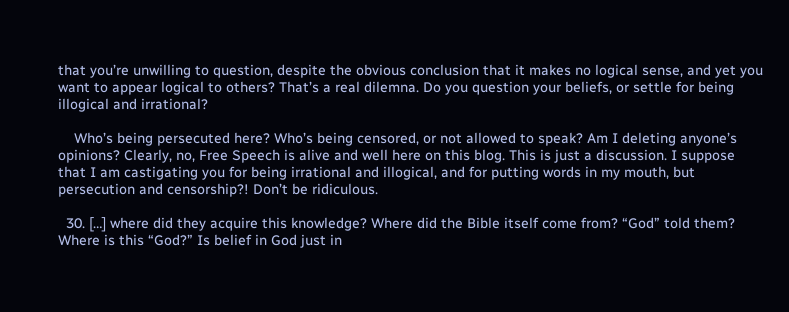that you’re unwilling to question, despite the obvious conclusion that it makes no logical sense, and yet you want to appear logical to others? That’s a real dilemna. Do you question your beliefs, or settle for being illogical and irrational?

    Who’s being persecuted here? Who’s being censored, or not allowed to speak? Am I deleting anyone’s opinions? Clearly, no, Free Speech is alive and well here on this blog. This is just a discussion. I suppose that I am castigating you for being irrational and illogical, and for putting words in my mouth, but persecution and censorship?! Don’t be ridiculous.

  30. […] where did they acquire this knowledge? Where did the Bible itself come from? “God” told them? Where is this “God?” Is belief in God just in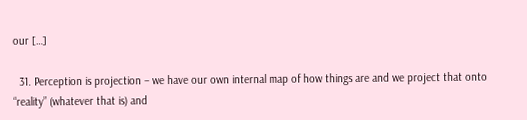our […]

  31. Perception is projection – we have our own internal map of how things are and we project that onto “reality” (whatever that is) and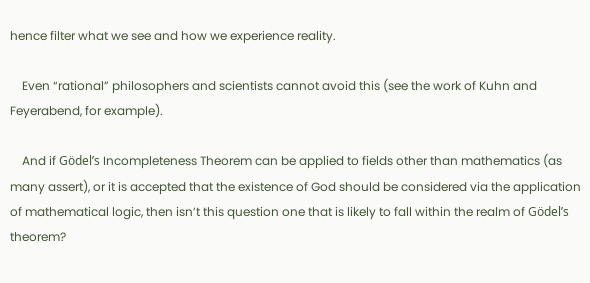hence filter what we see and how we experience reality.

    Even “rational” philosophers and scientists cannot avoid this (see the work of Kuhn and Feyerabend, for example).

    And if Gödel’s Incompleteness Theorem can be applied to fields other than mathematics (as many assert), or it is accepted that the existence of God should be considered via the application of mathematical logic, then isn’t this question one that is likely to fall within the realm of Gödel’s theorem?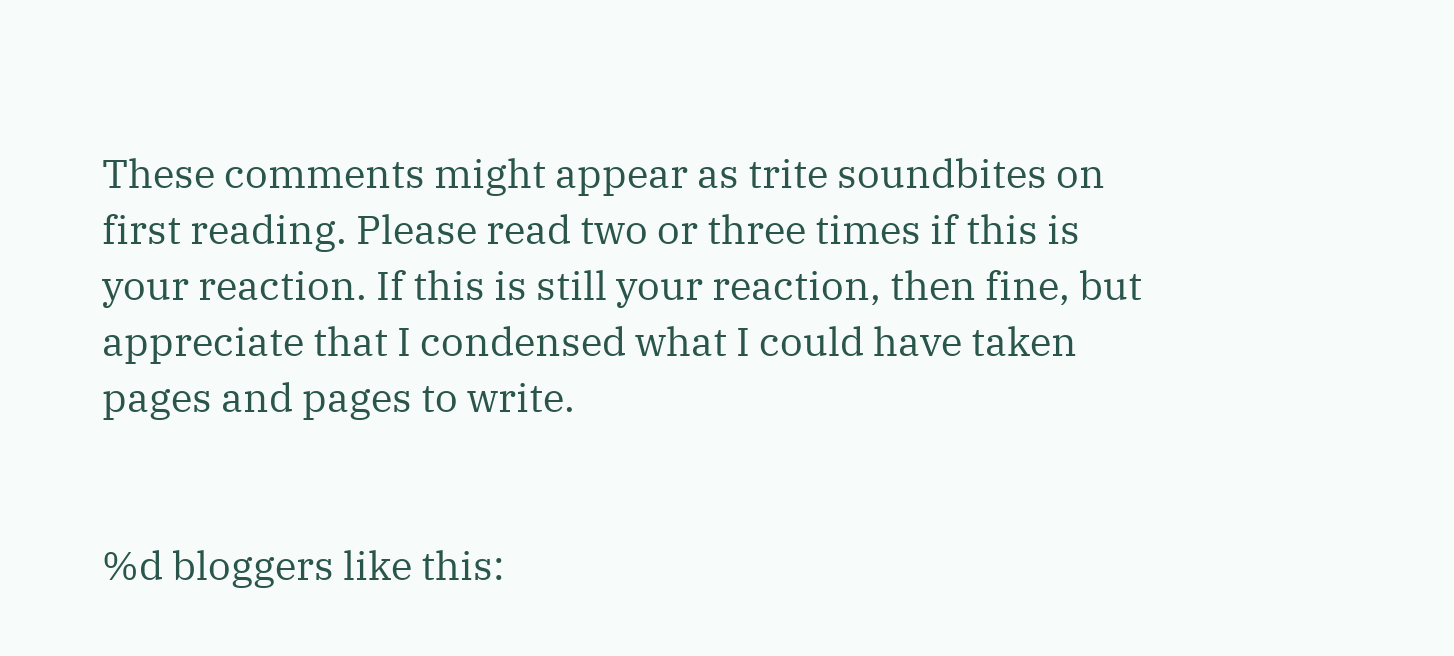These comments might appear as trite soundbites on first reading. Please read two or three times if this is your reaction. If this is still your reaction, then fine, but appreciate that I condensed what I could have taken pages and pages to write.


%d bloggers like this: